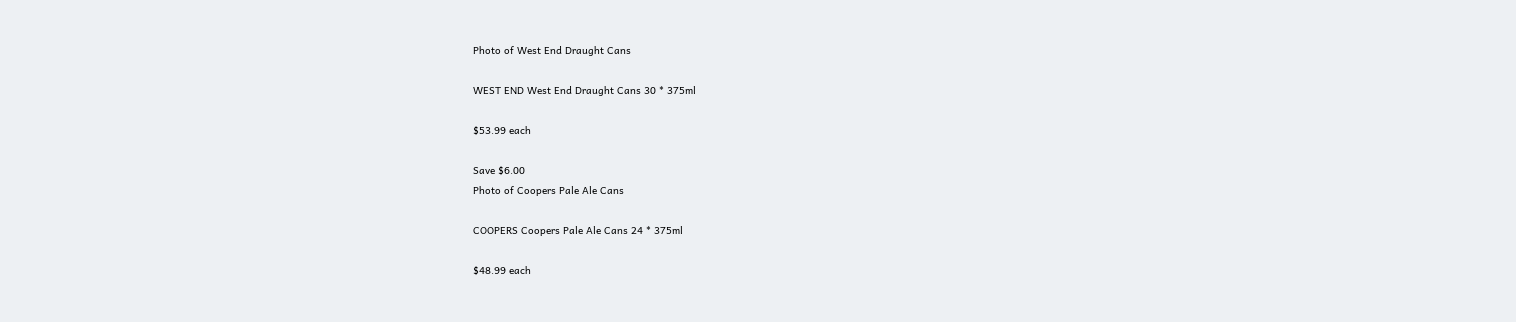Photo of West End Draught Cans

WEST END West End Draught Cans 30 * 375ml

$53.99 each

Save $6.00
Photo of Coopers Pale Ale Cans

COOPERS Coopers Pale Ale Cans 24 * 375ml

$48.99 each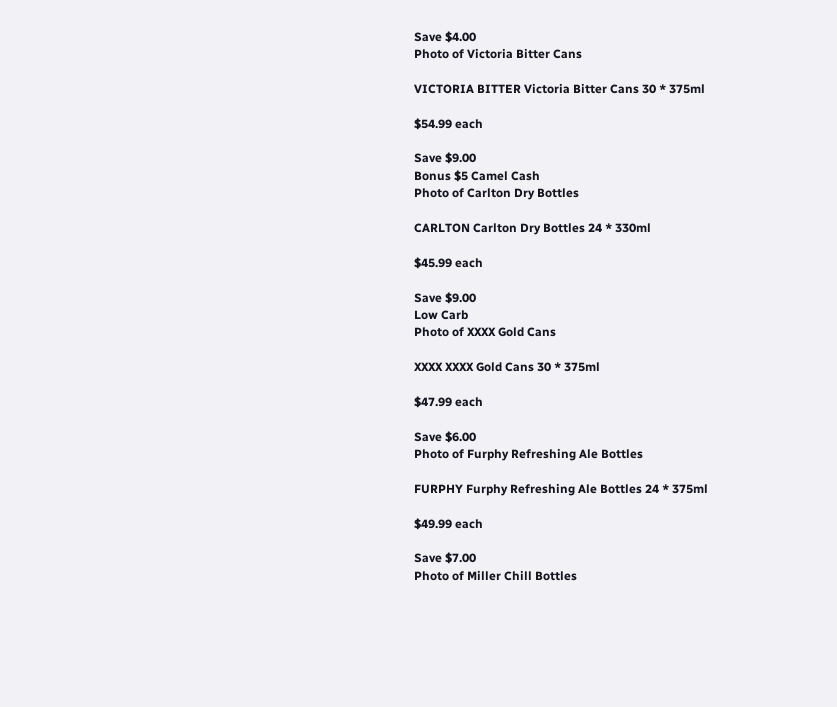Save $4.00
Photo of Victoria Bitter Cans

VICTORIA BITTER Victoria Bitter Cans 30 * 375ml

$54.99 each

Save $9.00
Bonus $5 Camel Cash
Photo of Carlton Dry Bottles

CARLTON Carlton Dry Bottles 24 * 330ml

$45.99 each

Save $9.00
Low Carb
Photo of XXXX Gold Cans

XXXX XXXX Gold Cans 30 * 375ml

$47.99 each

Save $6.00
Photo of Furphy Refreshing Ale Bottles

FURPHY Furphy Refreshing Ale Bottles 24 * 375ml

$49.99 each

Save $7.00
Photo of Miller Chill Bottles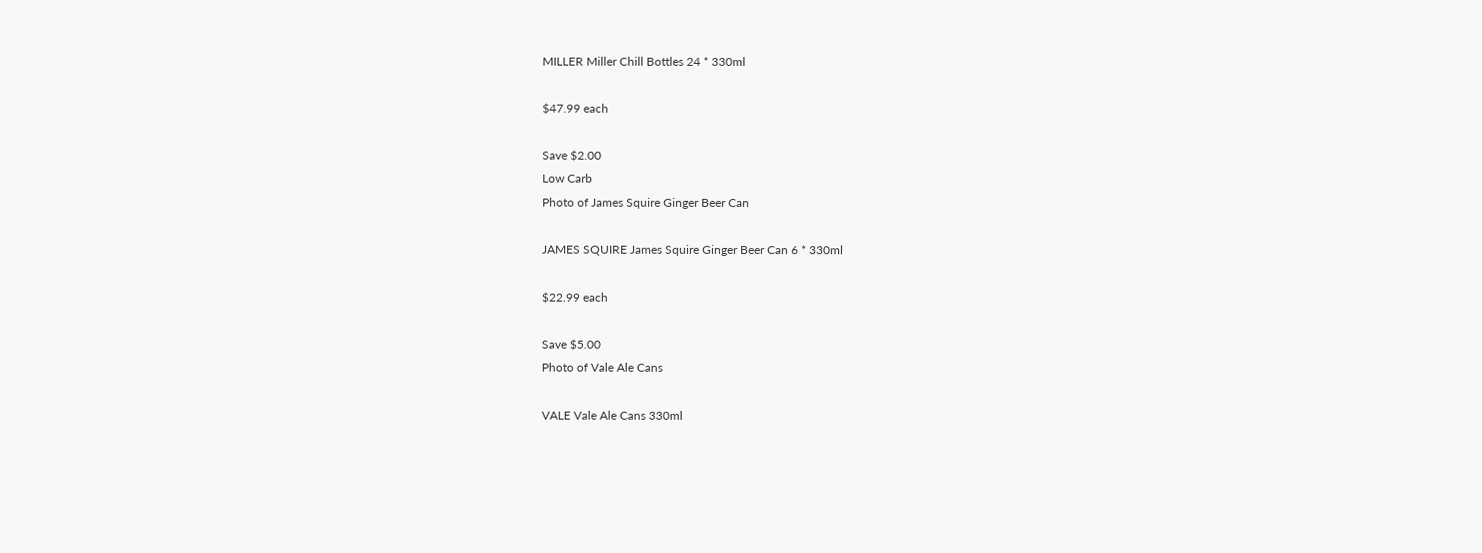MILLER Miller Chill Bottles 24 * 330ml

$47.99 each

Save $2.00
Low Carb
Photo of James Squire Ginger Beer Can

JAMES SQUIRE James Squire Ginger Beer Can 6 * 330ml

$22.99 each

Save $5.00
Photo of Vale Ale Cans

VALE Vale Ale Cans 330ml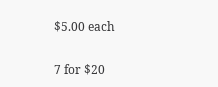$5.00 each

7 for $20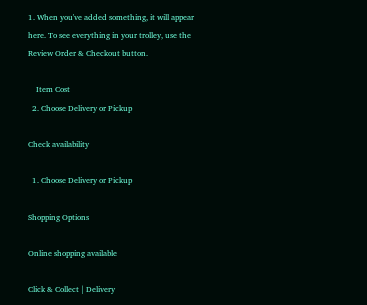1. When you've added something, it will appear here. To see everything in your trolley, use the Review Order & Checkout button.

    Item Cost
  2. Choose Delivery or Pickup

Check availability

  1. Choose Delivery or Pickup

Shopping Options

Online shopping available

Click & Collect | Delivery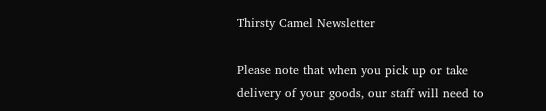Thirsty Camel Newsletter

Please note that when you pick up or take delivery of your goods, our staff will need to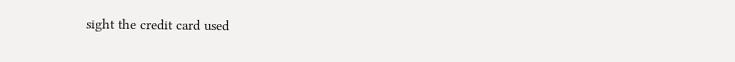sight the credit card used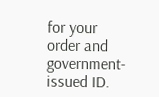for your order and government-issued ID.